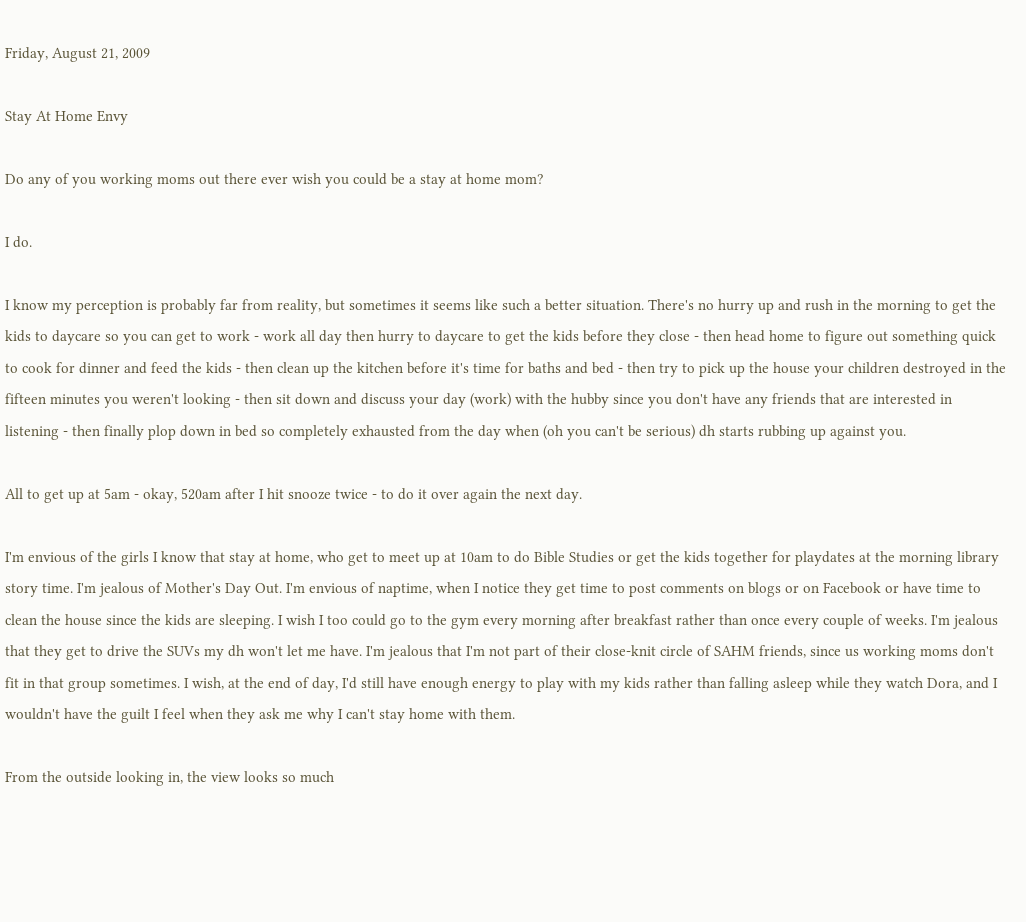Friday, August 21, 2009

Stay At Home Envy

Do any of you working moms out there ever wish you could be a stay at home mom?

I do.

I know my perception is probably far from reality, but sometimes it seems like such a better situation. There's no hurry up and rush in the morning to get the kids to daycare so you can get to work - work all day then hurry to daycare to get the kids before they close - then head home to figure out something quick to cook for dinner and feed the kids - then clean up the kitchen before it's time for baths and bed - then try to pick up the house your children destroyed in the fifteen minutes you weren't looking - then sit down and discuss your day (work) with the hubby since you don't have any friends that are interested in listening - then finally plop down in bed so completely exhausted from the day when (oh you can't be serious) dh starts rubbing up against you.

All to get up at 5am - okay, 520am after I hit snooze twice - to do it over again the next day.

I'm envious of the girls I know that stay at home, who get to meet up at 10am to do Bible Studies or get the kids together for playdates at the morning library story time. I'm jealous of Mother's Day Out. I'm envious of naptime, when I notice they get time to post comments on blogs or on Facebook or have time to clean the house since the kids are sleeping. I wish I too could go to the gym every morning after breakfast rather than once every couple of weeks. I'm jealous that they get to drive the SUVs my dh won't let me have. I'm jealous that I'm not part of their close-knit circle of SAHM friends, since us working moms don't fit in that group sometimes. I wish, at the end of day, I'd still have enough energy to play with my kids rather than falling asleep while they watch Dora, and I wouldn't have the guilt I feel when they ask me why I can't stay home with them.

From the outside looking in, the view looks so much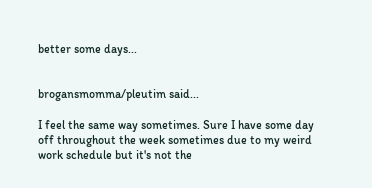better some days...


brogansmomma/pleutim said...

I feel the same way sometimes. Sure I have some day off throughout the week sometimes due to my weird work schedule but it's not the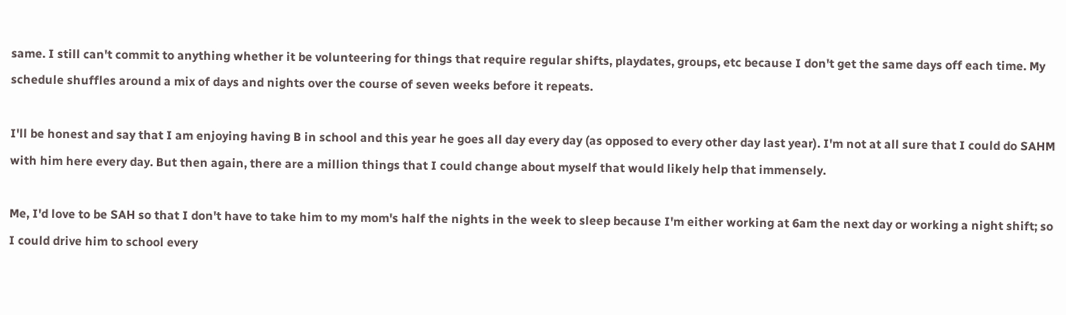same. I still can't commit to anything whether it be volunteering for things that require regular shifts, playdates, groups, etc because I don't get the same days off each time. My schedule shuffles around a mix of days and nights over the course of seven weeks before it repeats.

I'll be honest and say that I am enjoying having B in school and this year he goes all day every day (as opposed to every other day last year). I'm not at all sure that I could do SAHM with him here every day. But then again, there are a million things that I could change about myself that would likely help that immensely.

Me, I'd love to be SAH so that I don't have to take him to my mom's half the nights in the week to sleep because I'm either working at 6am the next day or working a night shift; so I could drive him to school every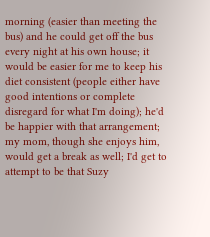morning (easier than meeting the bus) and he could get off the bus every night at his own house; it would be easier for me to keep his diet consistent (people either have good intentions or complete disregard for what I'm doing); he'd be happier with that arrangement; my mom, though she enjoys him, would get a break as well; I'd get to attempt to be that Suzy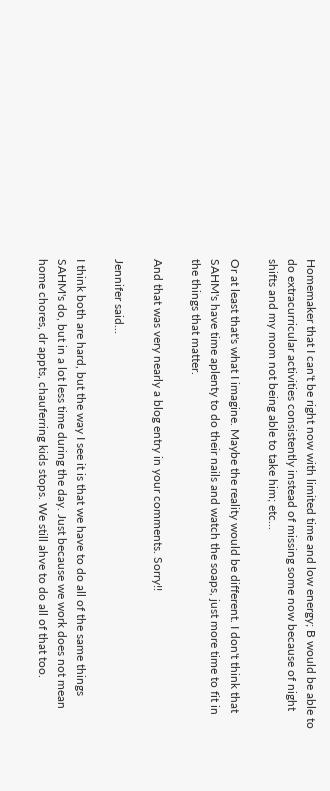Homemaker that I can't be right now with limited time and low energy; B would be able to do extracurricular activities consistently instead of missing some now because of night shifts and my mom not being able to take him; etc...

Or at least that's what I imagine. Maybe the reality would be different. I don't think that SAHM's have time aplenty to do their nails and watch the soaps, just more time to fit in the things that matter.

And that was very nearly a blog entry in your comments. Sorry!!

Jennifer said...

I think both are hard, but the way I see it is that we have to do all of the same things SAHM's do, but in a lot less time during the day. Just because we work does not mean home chores, dr appts, chauferring kids stops. We still ahve to do all of that too.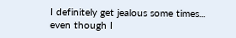I definitely get jealous some times... even though I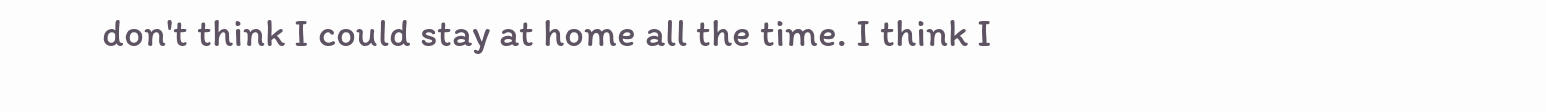don't think I could stay at home all the time. I think I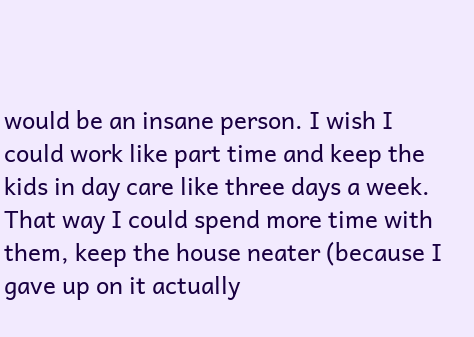would be an insane person. I wish I could work like part time and keep the kids in day care like three days a week. That way I could spend more time with them, keep the house neater (because I gave up on it actually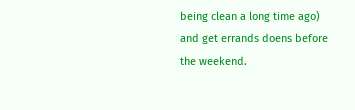being clean a long time ago) and get errands doens before the weekend.